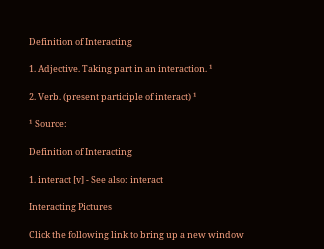Definition of Interacting

1. Adjective. Taking part in an interaction. ¹

2. Verb. (present participle of interact) ¹

¹ Source:

Definition of Interacting

1. interact [v] - See also: interact

Interacting Pictures

Click the following link to bring up a new window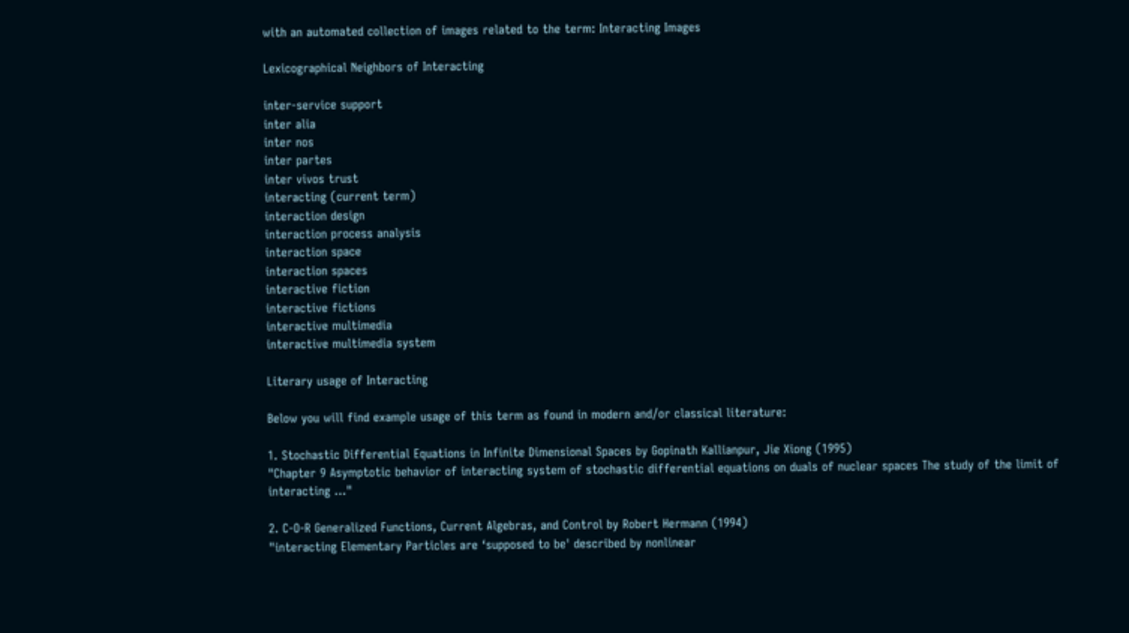with an automated collection of images related to the term: Interacting Images

Lexicographical Neighbors of Interacting

inter-service support
inter alia
inter nos
inter partes
inter vivos trust
interacting (current term)
interaction design
interaction process analysis
interaction space
interaction spaces
interactive fiction
interactive fictions
interactive multimedia
interactive multimedia system

Literary usage of Interacting

Below you will find example usage of this term as found in modern and/or classical literature:

1. Stochastic Differential Equations in Infinite Dimensional Spaces by Gopinath Kallianpur, Jie Xiong (1995)
"Chapter 9 Asymptotic behavior of interacting system of stochastic differential equations on duals of nuclear spaces The study of the limit of interacting ..."

2. C-O-R Generalized Functions, Current Algebras, and Control by Robert Hermann (1994)
"interacting Elementary Particles are ‘supposed to be' described by nonlinear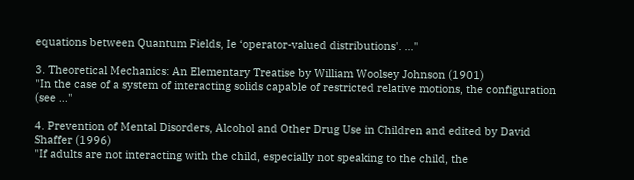equations between Quantum Fields, Ie ‘operator-valued distributions'. ..."

3. Theoretical Mechanics: An Elementary Treatise by William Woolsey Johnson (1901)
"In the case of a system of interacting solids capable of restricted relative motions, the configuration (see ..."

4. Prevention of Mental Disorders, Alcohol and Other Drug Use in Children and edited by David Shaffer (1996)
"If adults are not interacting with the child, especially not speaking to the child, the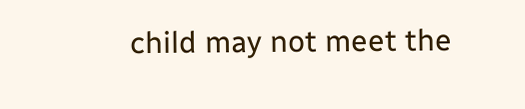child may not meet the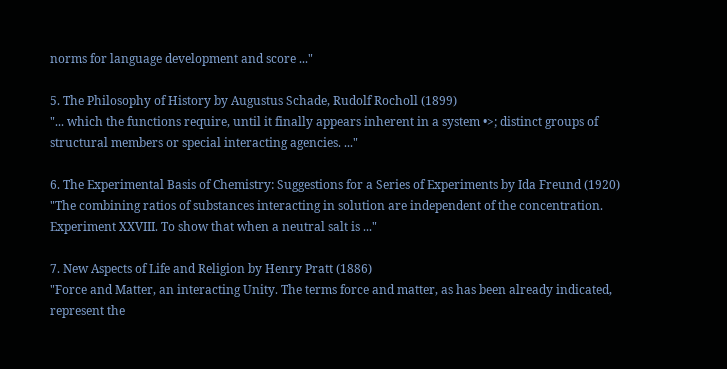norms for language development and score ..."

5. The Philosophy of History by Augustus Schade, Rudolf Rocholl (1899)
"... which the functions require, until it finally appears inherent in a system •>; distinct groups of structural members or special interacting agencies. ..."

6. The Experimental Basis of Chemistry: Suggestions for a Series of Experiments by Ida Freund (1920)
"The combining ratios of substances interacting in solution are independent of the concentration. Experiment XXVIII. To show that when a neutral salt is ..."

7. New Aspects of Life and Religion by Henry Pratt (1886)
"Force and Matter, an interacting Unity. The terms force and matter, as has been already indicated, represent the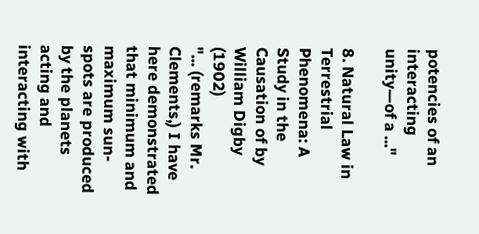potencies of an interacting unity—of a ..."

8. Natural Law in Terrestrial Phenomena: A Study in the Causation of by William Digby (1902)
"... (remarks Mr. Clements,) I have here demonstrated that minimum and maximum sun-spots are produced by the planets acting and interacting with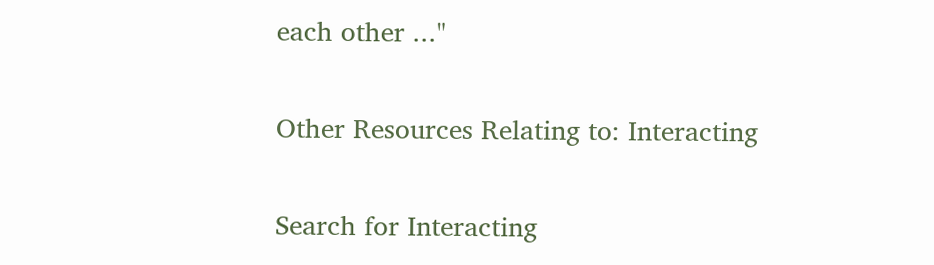each other ..."

Other Resources Relating to: Interacting

Search for Interacting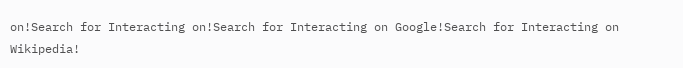on!Search for Interacting on!Search for Interacting on Google!Search for Interacting on Wikipedia!